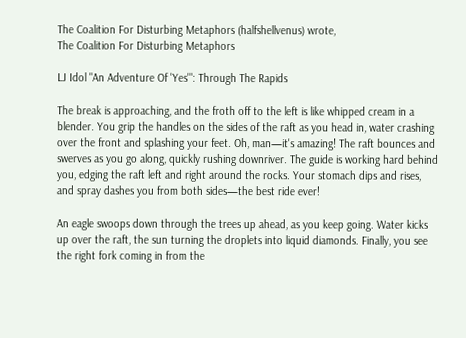The Coalition For Disturbing Metaphors (halfshellvenus) wrote,
The Coalition For Disturbing Metaphors

LJ Idol "An Adventure Of 'Yes'": Through The Rapids

The break is approaching, and the froth off to the left is like whipped cream in a blender. You grip the handles on the sides of the raft as you head in, water crashing over the front and splashing your feet. Oh, man—it's amazing! The raft bounces and swerves as you go along, quickly rushing downriver. The guide is working hard behind you, edging the raft left and right around the rocks. Your stomach dips and rises, and spray dashes you from both sides—the best ride ever!

An eagle swoops down through the trees up ahead, as you keep going. Water kicks up over the raft, the sun turning the droplets into liquid diamonds. Finally, you see the right fork coming in from the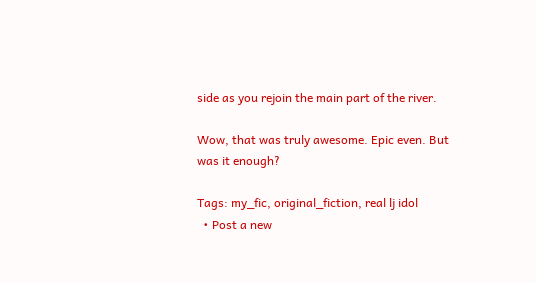side as you rejoin the main part of the river.

Wow, that was truly awesome. Epic even. But was it enough?

Tags: my_fic, original_fiction, real lj idol
  • Post a new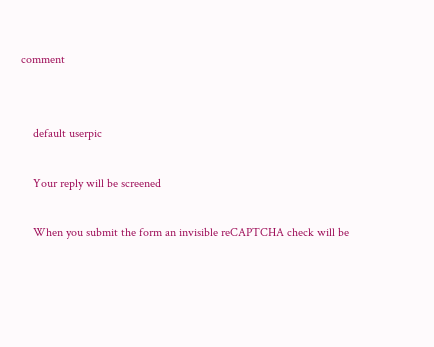comment


    default userpic

    Your reply will be screened

    When you submit the form an invisible reCAPTCHA check will be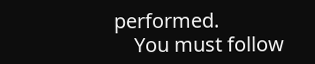performed.
    You must follow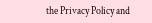the Privacy Policy and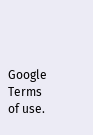Google Terms of use.